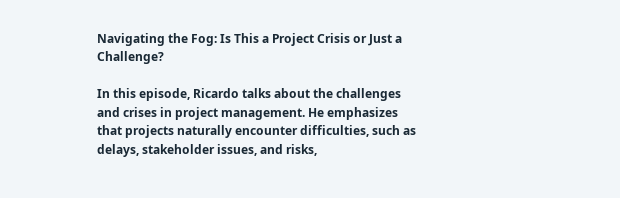Navigating the Fog: Is This a Project Crisis or Just a Challenge?

In this episode, Ricardo talks about the challenges and crises in project management. He emphasizes that projects naturally encounter difficulties, such as delays, stakeholder issues, and risks,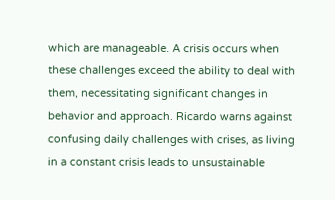which are manageable. A crisis occurs when these challenges exceed the ability to deal with them, necessitating significant changes in behavior and approach. Ricardo warns against confusing daily challenges with crises, as living in a constant crisis leads to unsustainable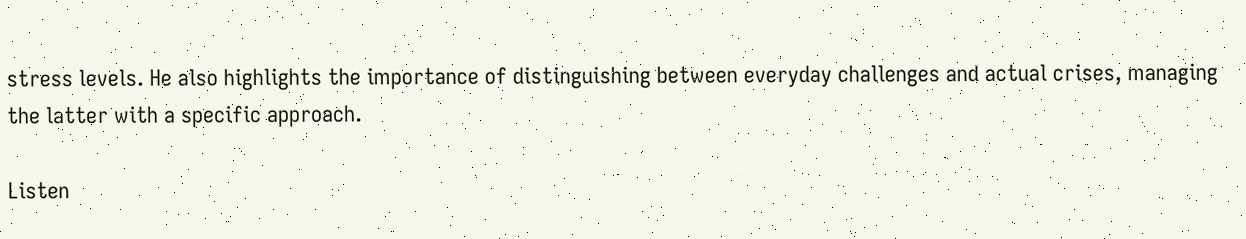stress levels. He also highlights the importance of distinguishing between everyday challenges and actual crises, managing the latter with a specific approach.

Listen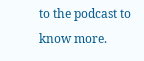to the podcast to know more.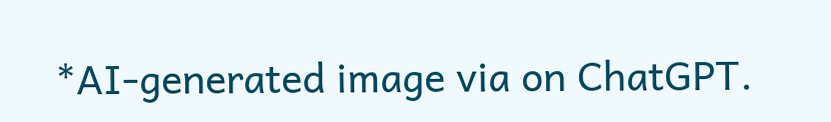*AI-generated image via on ChatGPT.